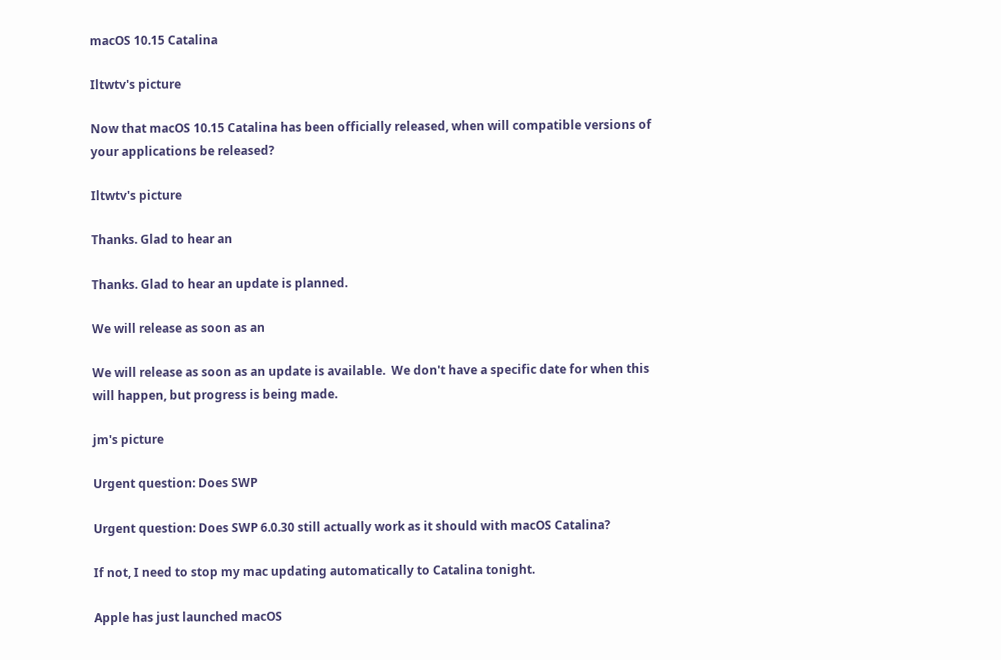macOS 10.15 Catalina

Iltwtv's picture

Now that macOS 10.15 Catalina has been officially released, when will compatible versions of your applications be released?

Iltwtv's picture

Thanks. Glad to hear an

Thanks. Glad to hear an update is planned.

We will release as soon as an

We will release as soon as an update is available.  We don't have a specific date for when this will happen, but progress is being made.

jm's picture

Urgent question: Does SWP

Urgent question: Does SWP 6.0.30 still actually work as it should with macOS Catalina?

If not, I need to stop my mac updating automatically to Catalina tonight.

Apple has just launched macOS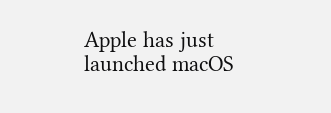Apple has just launched macOS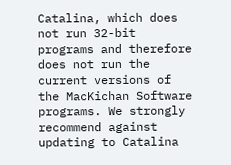Catalina, which does not run 32-bit programs and therefore does not run the current versions of the MacKichan Software programs. We strongly recommend against updating to Catalina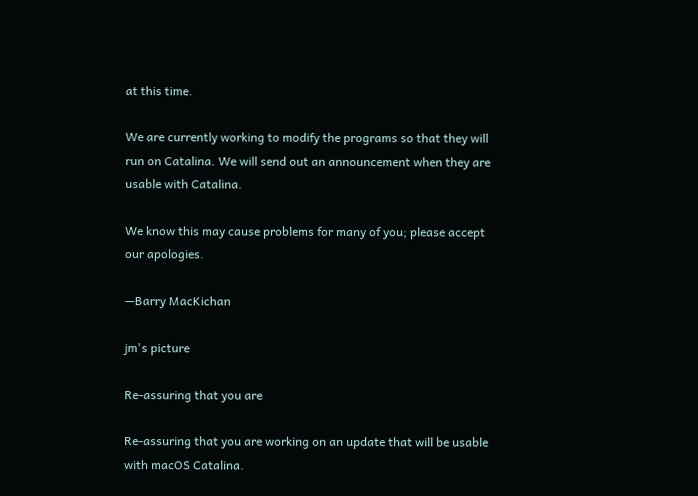at this time.

We are currently working to modify the programs so that they will run on Catalina. We will send out an announcement when they are usable with Catalina.

We know this may cause problems for many of you; please accept our apologies.

—Barry MacKichan

jm's picture

Re-assuring that you are

Re-assuring that you are working on an update that will be usable with macOS Catalina.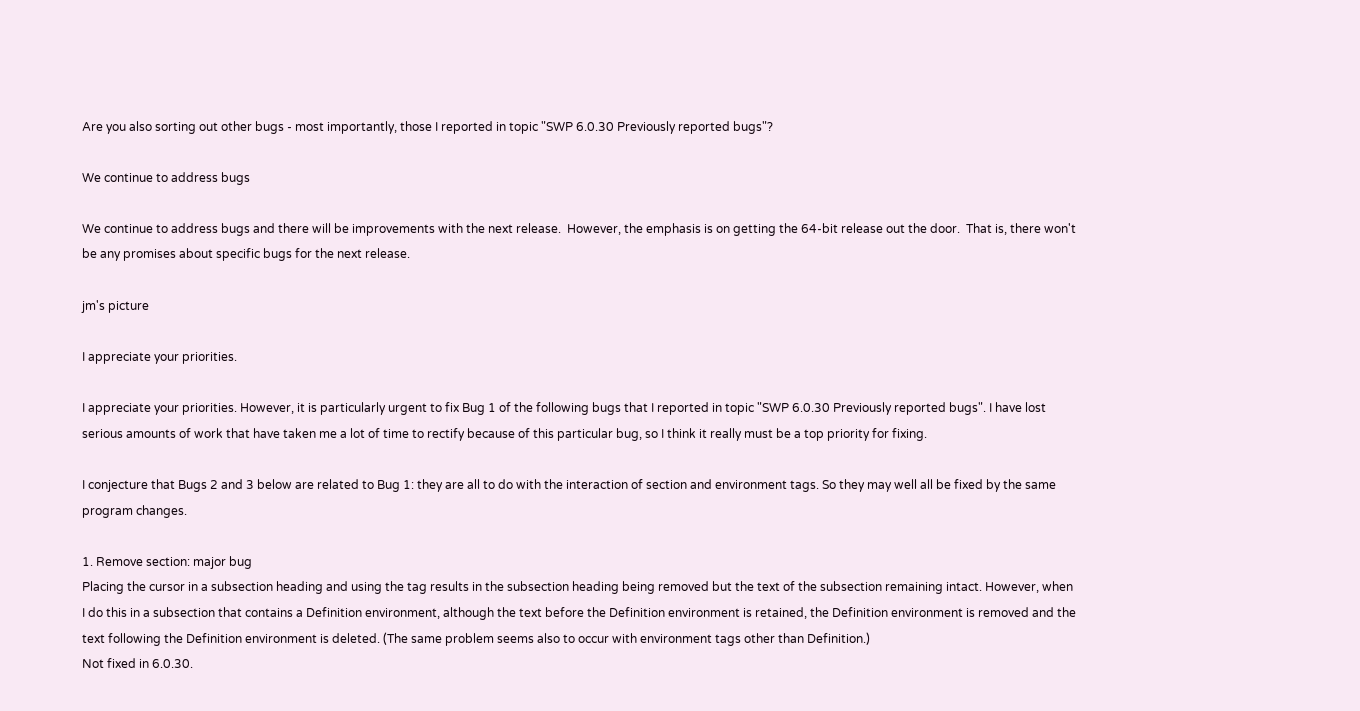Are you also sorting out other bugs - most importantly, those I reported in topic "SWP 6.0.30 Previously reported bugs"?

We continue to address bugs

We continue to address bugs and there will be improvements with the next release.  However, the emphasis is on getting the 64-bit release out the door.  That is, there won't be any promises about specific bugs for the next release.

jm's picture

I appreciate your priorities.

I appreciate your priorities. However, it is particularly urgent to fix Bug 1 of the following bugs that I reported in topic "SWP 6.0.30 Previously reported bugs". I have lost serious amounts of work that have taken me a lot of time to rectify because of this particular bug, so I think it really must be a top priority for fixing.

I conjecture that Bugs 2 and 3 below are related to Bug 1: they are all to do with the interaction of section and environment tags. So they may well all be fixed by the same program changes.

1. Remove section: major bug
Placing the cursor in a subsection heading and using the tag results in the subsection heading being removed but the text of the subsection remaining intact. However, when I do this in a subsection that contains a Definition environment, although the text before the Definition environment is retained, the Definition environment is removed and the text following the Definition environment is deleted. (The same problem seems also to occur with environment tags other than Definition.)
Not fixed in 6.0.30.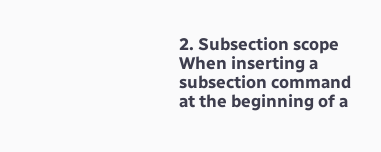2. Subsection scope
When inserting a subsection command at the beginning of a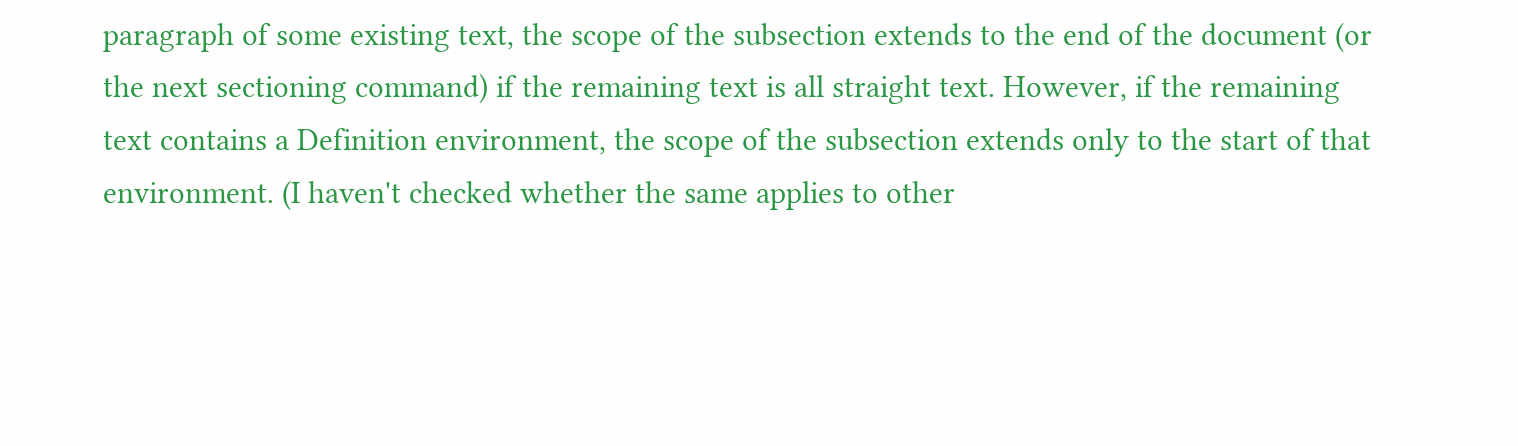paragraph of some existing text, the scope of the subsection extends to the end of the document (or the next sectioning command) if the remaining text is all straight text. However, if the remaining text contains a Definition environment, the scope of the subsection extends only to the start of that environment. (I haven't checked whether the same applies to other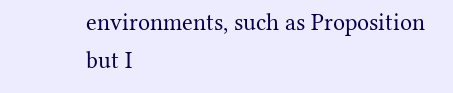environments, such as Proposition but I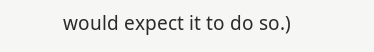would expect it to do so.)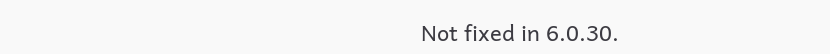Not fixed in 6.0.30.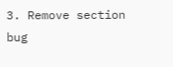3. Remove section bug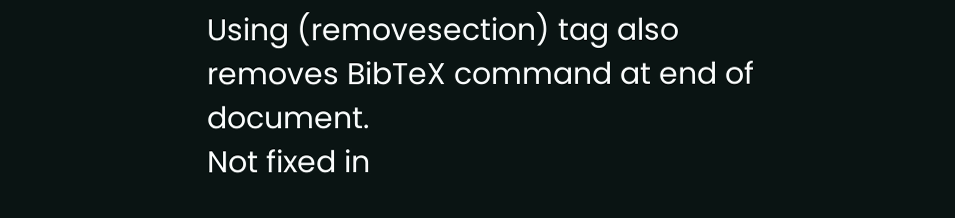Using (removesection) tag also removes BibTeX command at end of document.
Not fixed in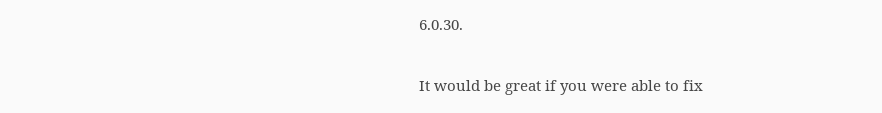6.0.30.

It would be great if you were able to fix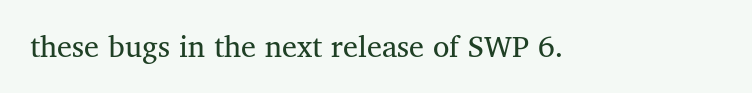these bugs in the next release of SWP 6.